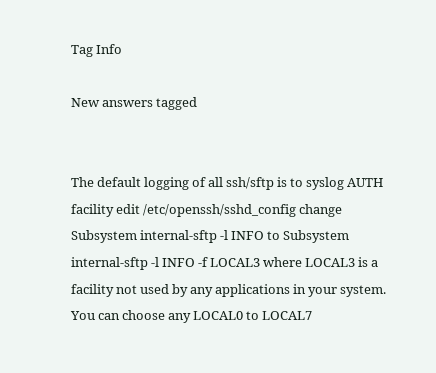Tag Info

New answers tagged


The default logging of all ssh/sftp is to syslog AUTH facility edit /etc/openssh/sshd_config change Subsystem internal-sftp -l INFO to Subsystem internal-sftp -l INFO -f LOCAL3 where LOCAL3 is a facility not used by any applications in your system. You can choose any LOCAL0 to LOCAL7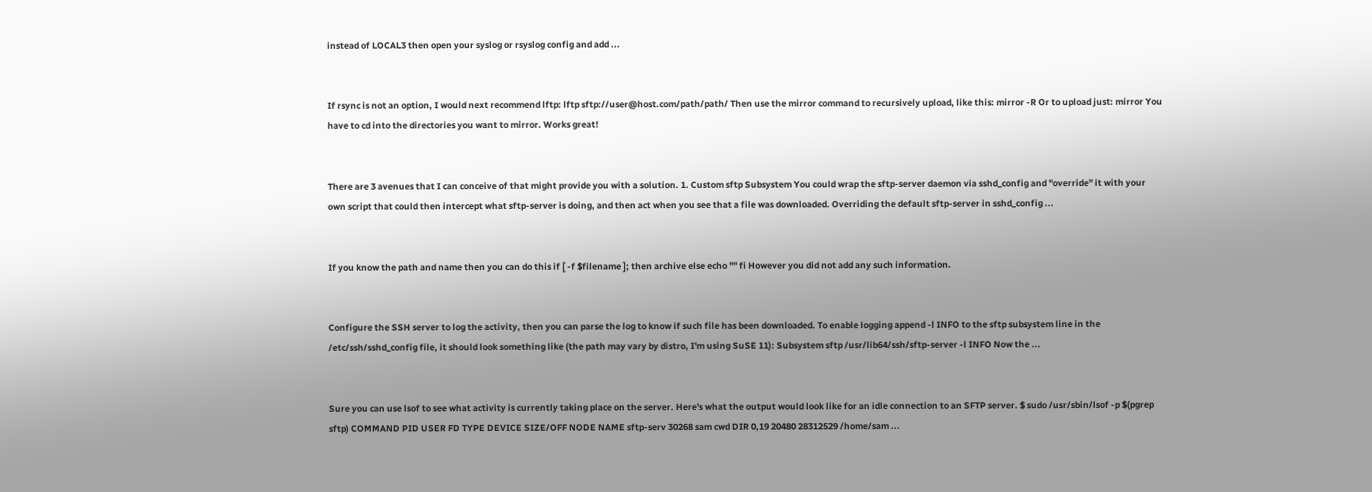instead of LOCAL3 then open your syslog or rsyslog config and add ...


If rsync is not an option, I would next recommend lftp: lftp sftp://user@host.com/path/path/ Then use the mirror command to recursively upload, like this: mirror -R Or to upload just: mirror You have to cd into the directories you want to mirror. Works great!


There are 3 avenues that I can conceive of that might provide you with a solution. 1. Custom sftp Subsystem You could wrap the sftp-server daemon via sshd_config and "override" it with your own script that could then intercept what sftp-server is doing, and then act when you see that a file was downloaded. Overriding the default sftp-server in sshd_config ...


If you know the path and name then you can do this if [ -f $filename ]; then archive else echo "" fi However you did not add any such information.


Configure the SSH server to log the activity, then you can parse the log to know if such file has been downloaded. To enable logging append -l INFO to the sftp subsystem line in the /etc/ssh/sshd_config file, it should look something like (the path may vary by distro, I'm using SuSE 11): Subsystem sftp /usr/lib64/ssh/sftp-server -l INFO Now the ...


Sure you can use lsof to see what activity is currently taking place on the server. Here's what the output would look like for an idle connection to an SFTP server. $ sudo /usr/sbin/lsof -p $(pgrep sftp) COMMAND PID USER FD TYPE DEVICE SIZE/OFF NODE NAME sftp-serv 30268 sam cwd DIR 0,19 20480 28312529 /home/sam ...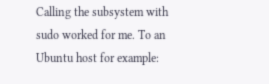Calling the subsystem with sudo worked for me. To an Ubuntu host for example: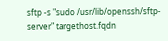sftp -s "sudo /usr/lib/openssh/sftp-server" targethost.fqdn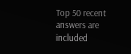Top 50 recent answers are included